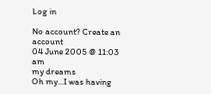Log in

No account? Create an account
04 June 2005 @ 11:03 am
my dreams
Oh my...I was having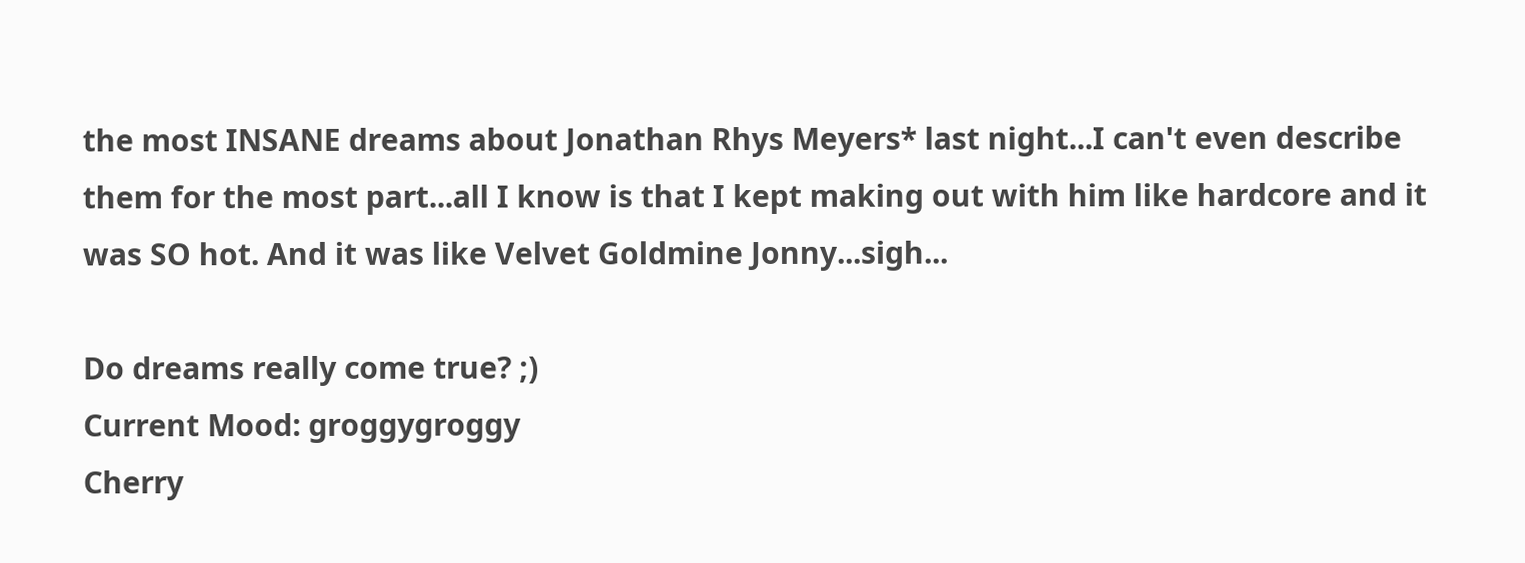the most INSANE dreams about Jonathan Rhys Meyers* last night...I can't even describe them for the most part...all I know is that I kept making out with him like hardcore and it was SO hot. And it was like Velvet Goldmine Jonny...sigh...

Do dreams really come true? ;)
Current Mood: groggygroggy
Cherry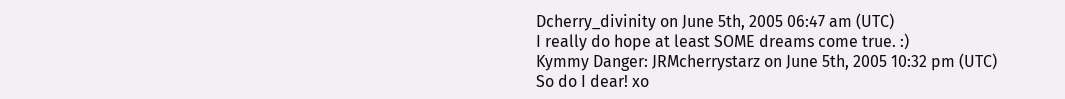Dcherry_divinity on June 5th, 2005 06:47 am (UTC)
I really do hope at least SOME dreams come true. :)
Kymmy Danger: JRMcherrystarz on June 5th, 2005 10:32 pm (UTC)
So do I dear! xo